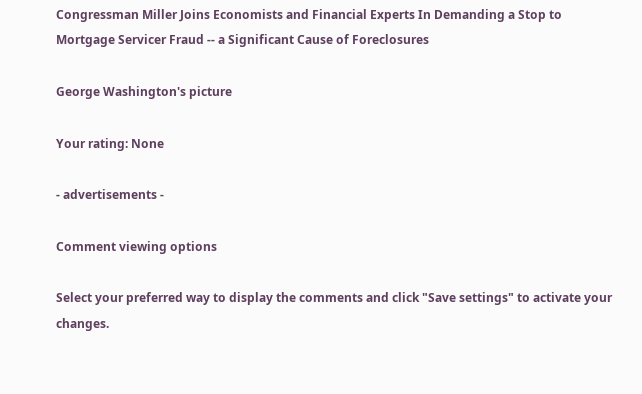Congressman Miller Joins Economists and Financial Experts In Demanding a Stop to Mortgage Servicer Fraud -- a Significant Cause of Foreclosures

George Washington's picture

Your rating: None

- advertisements -

Comment viewing options

Select your preferred way to display the comments and click "Save settings" to activate your changes.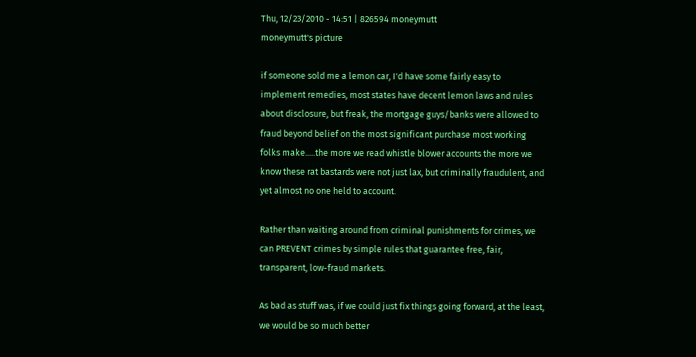Thu, 12/23/2010 - 14:51 | 826594 moneymutt
moneymutt's picture

if someone sold me a lemon car, I'd have some fairly easy to implement remedies, most states have decent lemon laws and rules about disclosure, but freak, the mortgage guys/banks were allowed to fraud beyond belief on the most significant purchase most working folks make.....the more we read whistle blower accounts the more we know these rat bastards were not just lax, but criminally fraudulent, and yet almost no one held to account.

Rather than waiting around from criminal punishments for crimes, we can PREVENT crimes by simple rules that guarantee free, fair, transparent, low-fraud markets.

As bad as stuff was, if we could just fix things going forward, at the least, we would be so much better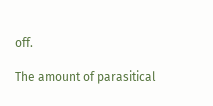off.

The amount of parasitical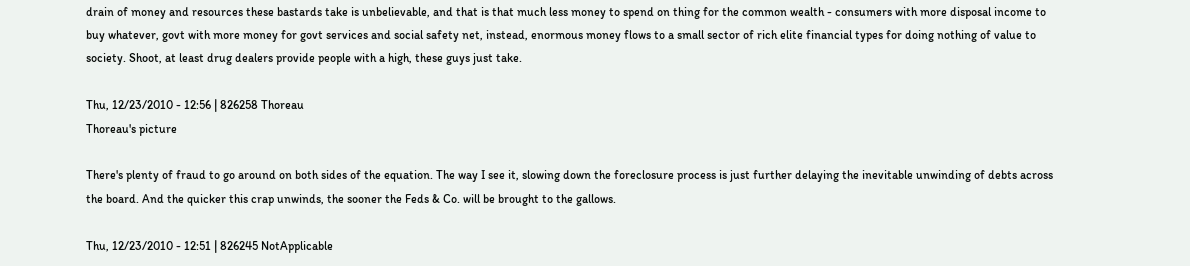drain of money and resources these bastards take is unbelievable, and that is that much less money to spend on thing for the common wealth - consumers with more disposal income to buy whatever, govt with more money for govt services and social safety net, instead, enormous money flows to a small sector of rich elite financial types for doing nothing of value to society. Shoot, at least drug dealers provide people with a high, these guys just take.

Thu, 12/23/2010 - 12:56 | 826258 Thoreau
Thoreau's picture

There's plenty of fraud to go around on both sides of the equation. The way I see it, slowing down the foreclosure process is just further delaying the inevitable unwinding of debts across the board. And the quicker this crap unwinds, the sooner the Feds & Co. will be brought to the gallows.

Thu, 12/23/2010 - 12:51 | 826245 NotApplicable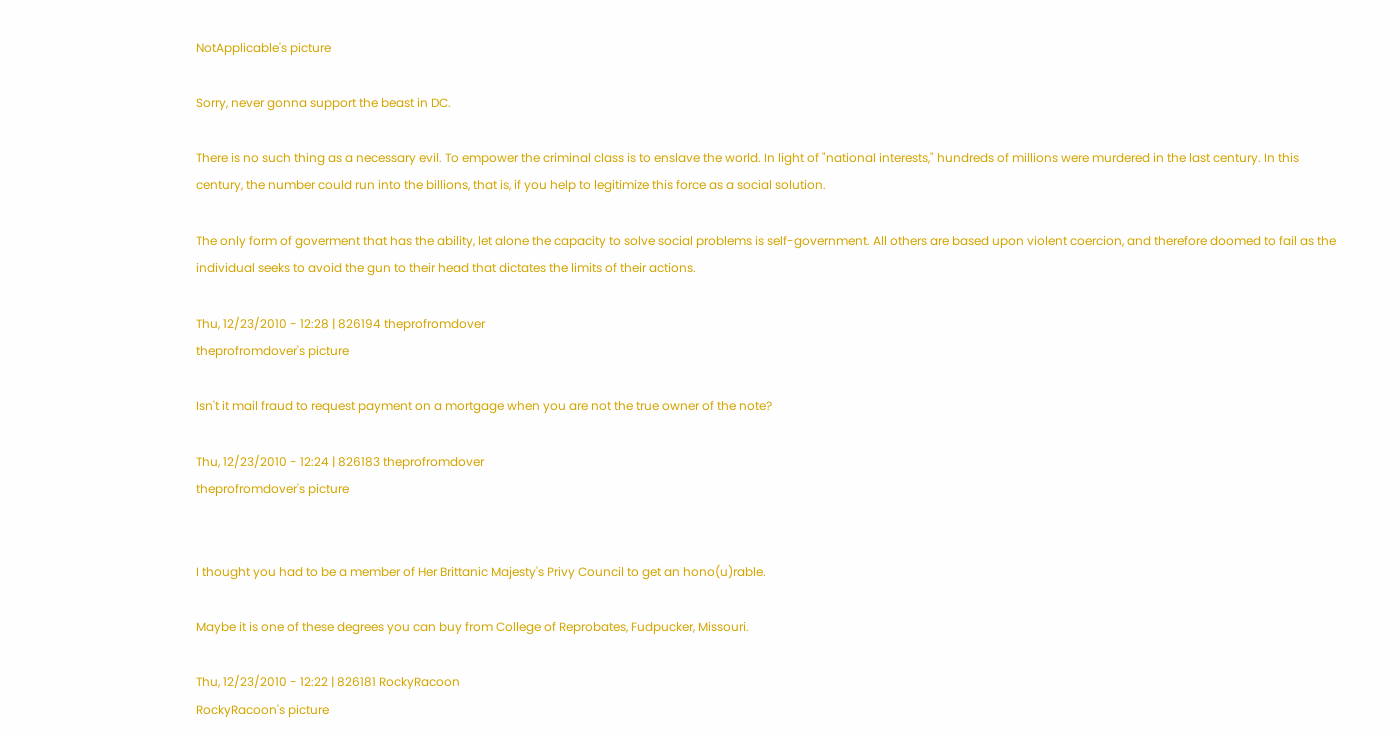NotApplicable's picture

Sorry, never gonna support the beast in DC.

There is no such thing as a necessary evil. To empower the criminal class is to enslave the world. In light of "national interests," hundreds of millions were murdered in the last century. In this century, the number could run into the billions, that is, if you help to legitimize this force as a social solution.

The only form of goverment that has the ability, let alone the capacity to solve social problems is self-government. All others are based upon violent coercion, and therefore doomed to fail as the individual seeks to avoid the gun to their head that dictates the limits of their actions.

Thu, 12/23/2010 - 12:28 | 826194 theprofromdover
theprofromdover's picture

Isn't it mail fraud to request payment on a mortgage when you are not the true owner of the note?

Thu, 12/23/2010 - 12:24 | 826183 theprofromdover
theprofromdover's picture


I thought you had to be a member of Her Brittanic Majesty's Privy Council to get an hono(u)rable.

Maybe it is one of these degrees you can buy from College of Reprobates, Fudpucker, Missouri.

Thu, 12/23/2010 - 12:22 | 826181 RockyRacoon
RockyRacoon's picture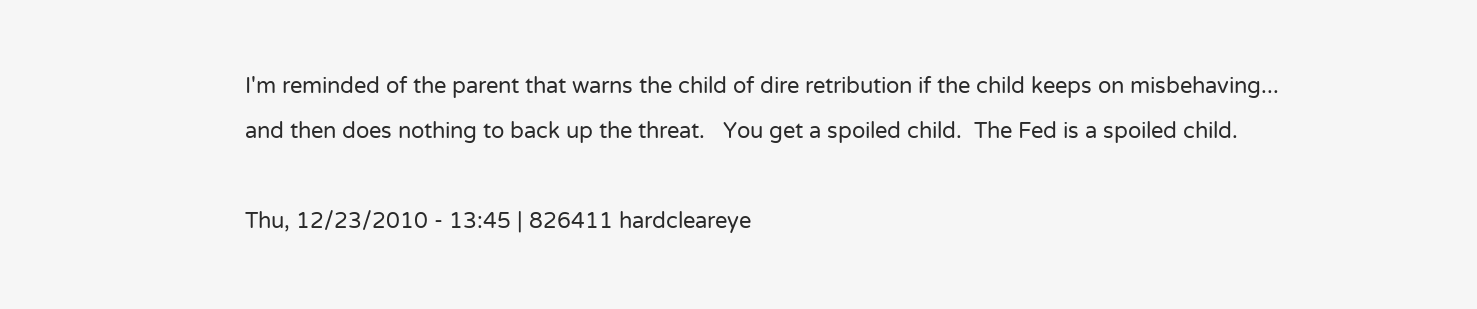I'm reminded of the parent that warns the child of dire retribution if the child keeps on misbehaving... and then does nothing to back up the threat.   You get a spoiled child.  The Fed is a spoiled child.

Thu, 12/23/2010 - 13:45 | 826411 hardcleareye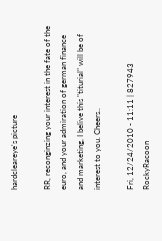hardcleareye's picture

RR, reconginzing your interest in the fate of the euro, and your admiration of german finance and marketing, I belive this "titurial" will be of interest to you. Cheers..

Fri, 12/24/2010 - 11:11 | 827943 RockyRacoon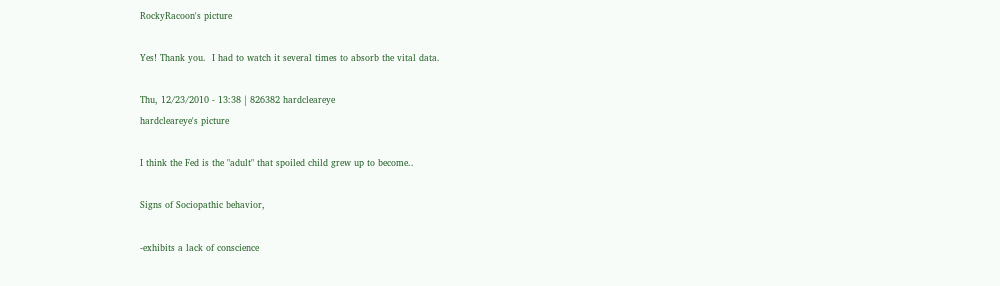RockyRacoon's picture

Yes! Thank you.  I had to watch it several times to absorb the vital data.

Thu, 12/23/2010 - 13:38 | 826382 hardcleareye
hardcleareye's picture

I think the Fed is the "adult" that spoiled child grew up to become..

Signs of Sociopathic behavior,

-exhibits a lack of conscience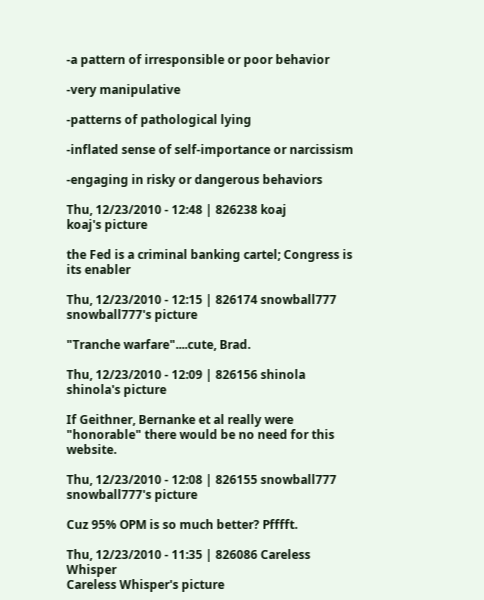-a pattern of irresponsible or poor behavior

-very manipulative

-patterns of pathological lying

-inflated sense of self-importance or narcissism

-engaging in risky or dangerous behaviors

Thu, 12/23/2010 - 12:48 | 826238 koaj
koaj's picture

the Fed is a criminal banking cartel; Congress is its enabler

Thu, 12/23/2010 - 12:15 | 826174 snowball777
snowball777's picture

"Tranche warfare"....cute, Brad.

Thu, 12/23/2010 - 12:09 | 826156 shinola
shinola's picture

If Geithner, Bernanke et al really were "honorable" there would be no need for this website.

Thu, 12/23/2010 - 12:08 | 826155 snowball777
snowball777's picture

Cuz 95% OPM is so much better? Pfffft.

Thu, 12/23/2010 - 11:35 | 826086 Careless Whisper
Careless Whisper's picture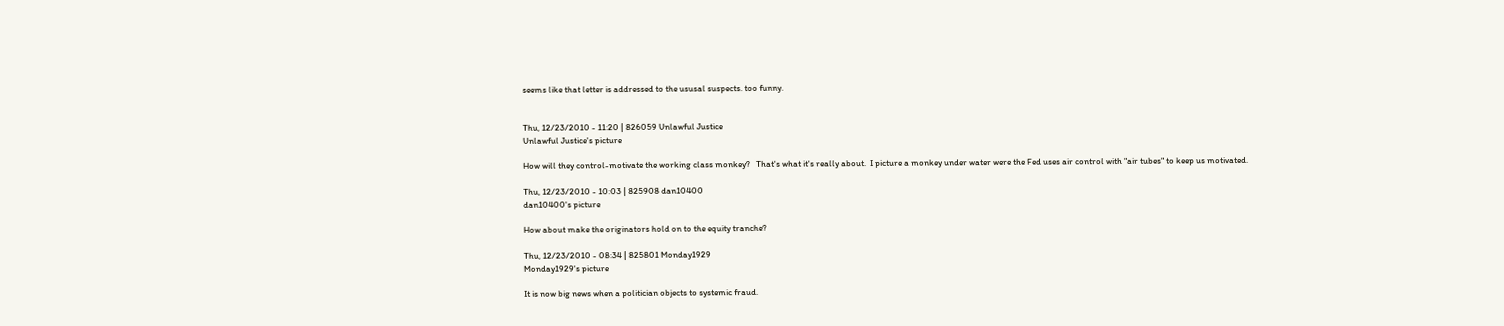seems like that letter is addressed to the ususal suspects. too funny.


Thu, 12/23/2010 - 11:20 | 826059 Unlawful Justice
Unlawful Justice's picture

How will they control-motivate the working class monkey?   That's what it's really about.  I picture a monkey under water were the Fed uses air control with "air tubes" to keep us motivated.

Thu, 12/23/2010 - 10:03 | 825908 dan10400
dan10400's picture

How about make the originators hold on to the equity tranche?

Thu, 12/23/2010 - 08:34 | 825801 Monday1929
Monday1929's picture

It is now big news when a politician objects to systemic fraud.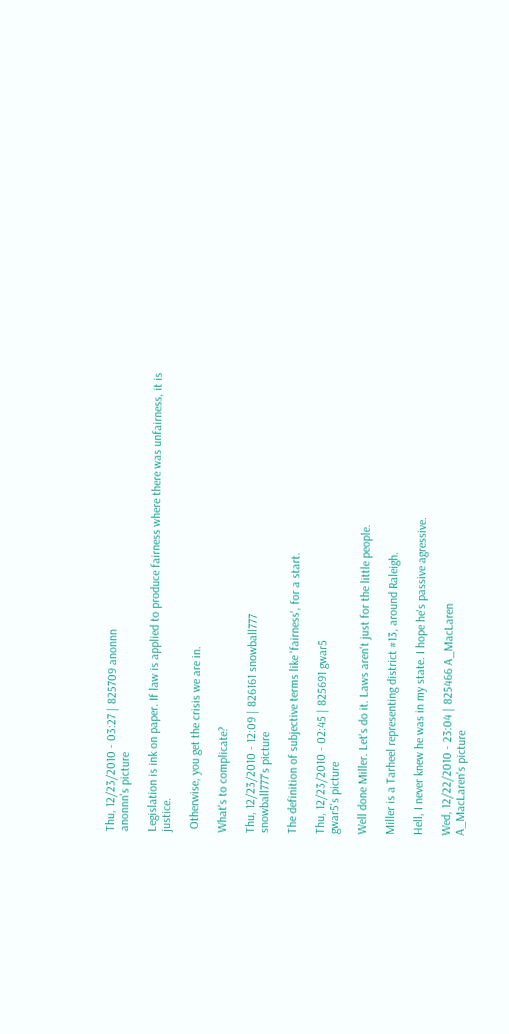Thu, 12/23/2010 - 03:27 | 825709 anonnn
anonnn's picture

Legislation is ink on paper. If law is applied to produce fairness where there was unfairness, it is justice.

 Otherwise, you get the crisis we are in.

What's to complicate?

Thu, 12/23/2010 - 12:09 | 826161 snowball777
snowball777's picture

The definition of subjective terms like 'fairness', for a start.

Thu, 12/23/2010 - 02:45 | 825691 gwar5
gwar5's picture

Well done Miller. Let's do it. Laws aren't just for the little people.

Miller is a Tarheel representing district #13, around Raleigh.

Hell, I never knew he was in my state. I hope he's passive agressive.

Wed, 12/22/2010 - 23:04 | 825466 A_MacLaren
A_MacLaren's picture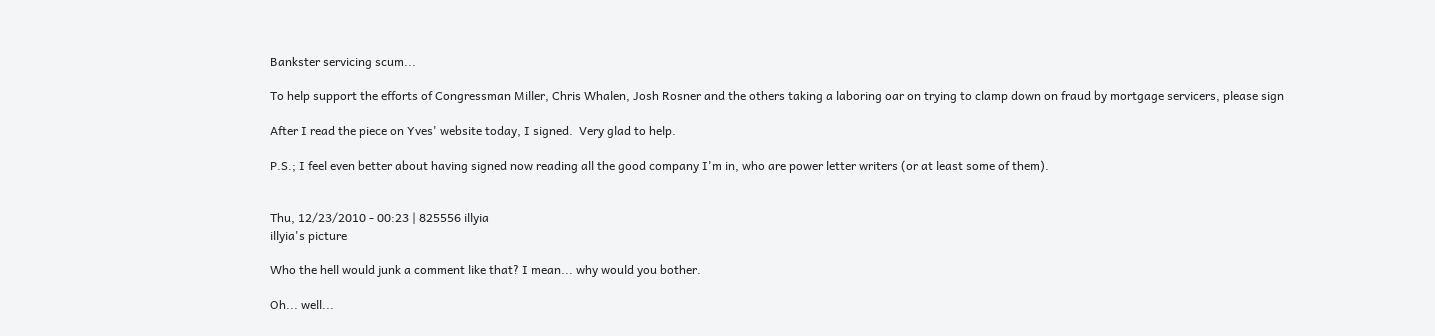Bankster servicing scum...

To help support the efforts of Congressman Miller, Chris Whalen, Josh Rosner and the others taking a laboring oar on trying to clamp down on fraud by mortgage servicers, please sign

After I read the piece on Yves' website today, I signed.  Very glad to help.

P.S.; I feel even better about having signed now reading all the good company I'm in, who are power letter writers (or at least some of them).


Thu, 12/23/2010 - 00:23 | 825556 illyia
illyia's picture

Who the hell would junk a comment like that? I mean... why would you bother.

Oh... well...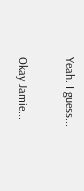Yeah. I guess...

Okay Jamie...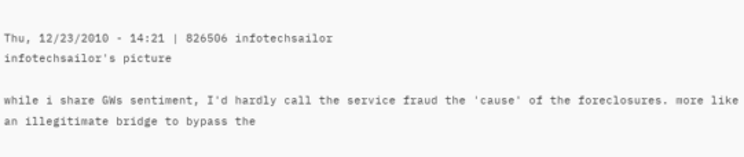Thu, 12/23/2010 - 14:21 | 826506 infotechsailor
infotechsailor's picture

while i share GWs sentiment, I'd hardly call the service fraud the 'cause' of the foreclosures. more like an illegitimate bridge to bypass the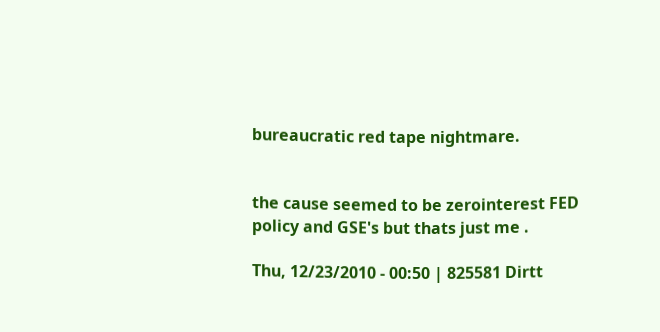bureaucratic red tape nightmare.


the cause seemed to be zerointerest FED policy and GSE's but thats just me .

Thu, 12/23/2010 - 00:50 | 825581 Dirtt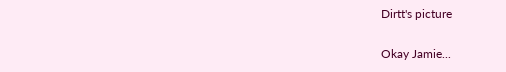Dirtt's picture

Okay Jamie...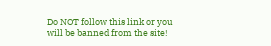Do NOT follow this link or you will be banned from the site!